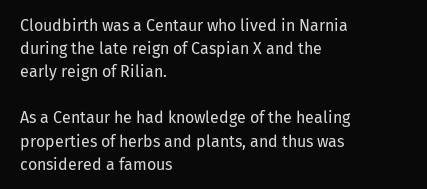Cloudbirth was a Centaur who lived in Narnia during the late reign of Caspian X and the early reign of Rilian.

As a Centaur he had knowledge of the healing properties of herbs and plants, and thus was considered a famous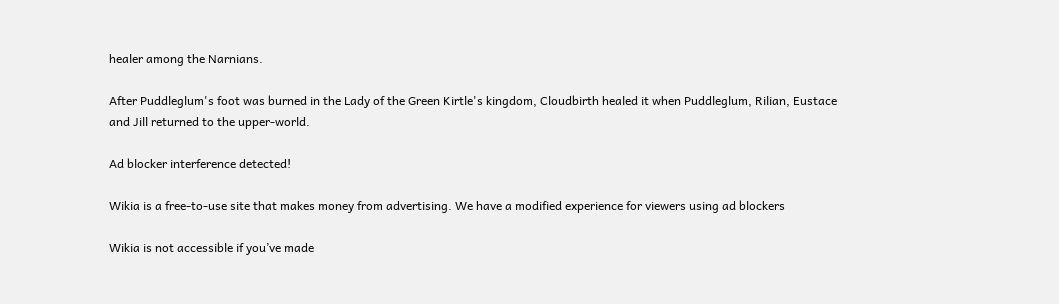healer among the Narnians.

After Puddleglum's foot was burned in the Lady of the Green Kirtle's kingdom, Cloudbirth healed it when Puddleglum, Rilian, Eustace and Jill returned to the upper-world.

Ad blocker interference detected!

Wikia is a free-to-use site that makes money from advertising. We have a modified experience for viewers using ad blockers

Wikia is not accessible if you’ve made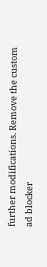further modifications. Remove the custom ad blocker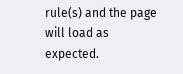rule(s) and the page will load as expected.